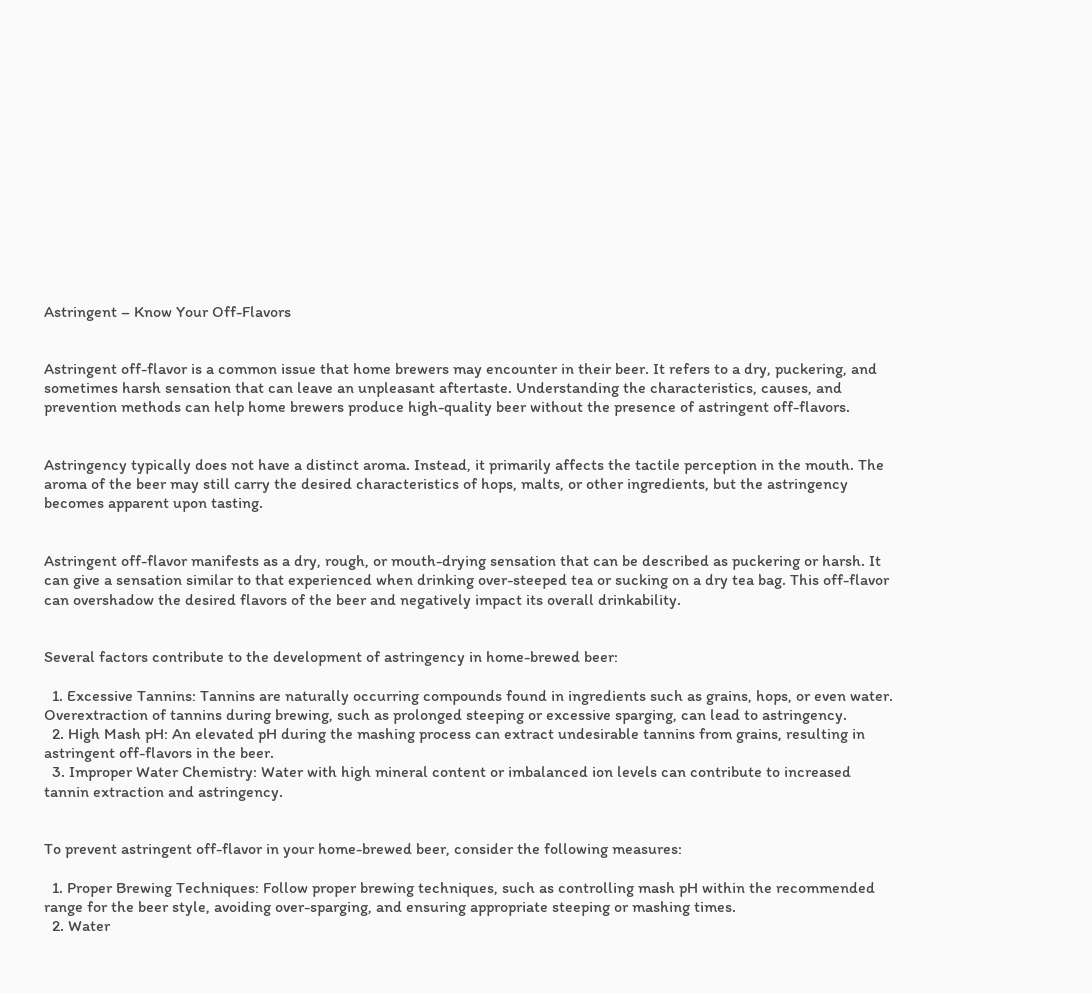Astringent – Know Your Off-Flavors


Astringent off-flavor is a common issue that home brewers may encounter in their beer. It refers to a dry, puckering, and sometimes harsh sensation that can leave an unpleasant aftertaste. Understanding the characteristics, causes, and prevention methods can help home brewers produce high-quality beer without the presence of astringent off-flavors.


Astringency typically does not have a distinct aroma. Instead, it primarily affects the tactile perception in the mouth. The aroma of the beer may still carry the desired characteristics of hops, malts, or other ingredients, but the astringency becomes apparent upon tasting.


Astringent off-flavor manifests as a dry, rough, or mouth-drying sensation that can be described as puckering or harsh. It can give a sensation similar to that experienced when drinking over-steeped tea or sucking on a dry tea bag. This off-flavor can overshadow the desired flavors of the beer and negatively impact its overall drinkability.


Several factors contribute to the development of astringency in home-brewed beer:

  1. Excessive Tannins: Tannins are naturally occurring compounds found in ingredients such as grains, hops, or even water. Overextraction of tannins during brewing, such as prolonged steeping or excessive sparging, can lead to astringency.
  2. High Mash pH: An elevated pH during the mashing process can extract undesirable tannins from grains, resulting in astringent off-flavors in the beer.
  3. Improper Water Chemistry: Water with high mineral content or imbalanced ion levels can contribute to increased tannin extraction and astringency.


To prevent astringent off-flavor in your home-brewed beer, consider the following measures:

  1. Proper Brewing Techniques: Follow proper brewing techniques, such as controlling mash pH within the recommended range for the beer style, avoiding over-sparging, and ensuring appropriate steeping or mashing times.
  2. Water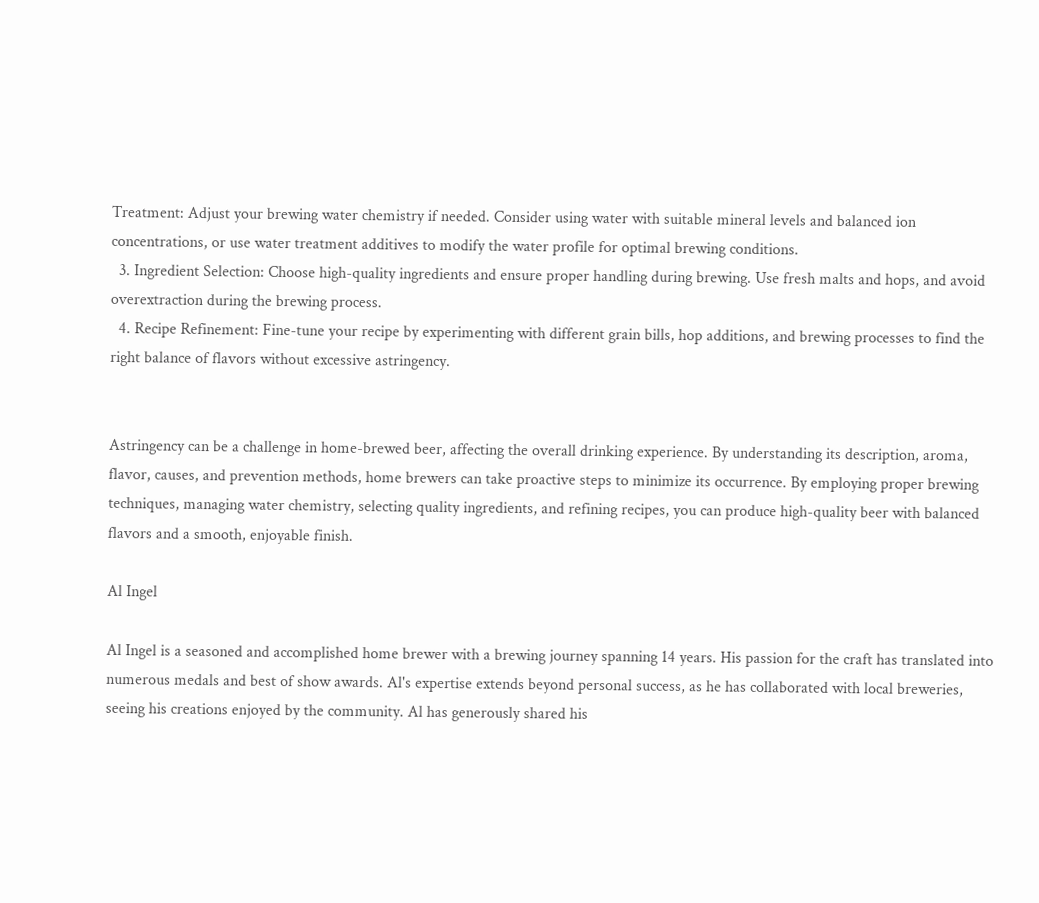Treatment: Adjust your brewing water chemistry if needed. Consider using water with suitable mineral levels and balanced ion concentrations, or use water treatment additives to modify the water profile for optimal brewing conditions.
  3. Ingredient Selection: Choose high-quality ingredients and ensure proper handling during brewing. Use fresh malts and hops, and avoid overextraction during the brewing process.
  4. Recipe Refinement: Fine-tune your recipe by experimenting with different grain bills, hop additions, and brewing processes to find the right balance of flavors without excessive astringency.


Astringency can be a challenge in home-brewed beer, affecting the overall drinking experience. By understanding its description, aroma, flavor, causes, and prevention methods, home brewers can take proactive steps to minimize its occurrence. By employing proper brewing techniques, managing water chemistry, selecting quality ingredients, and refining recipes, you can produce high-quality beer with balanced flavors and a smooth, enjoyable finish.

Al Ingel

Al Ingel is a seasoned and accomplished home brewer with a brewing journey spanning 14 years. His passion for the craft has translated into numerous medals and best of show awards. Al's expertise extends beyond personal success, as he has collaborated with local breweries, seeing his creations enjoyed by the community. Al has generously shared his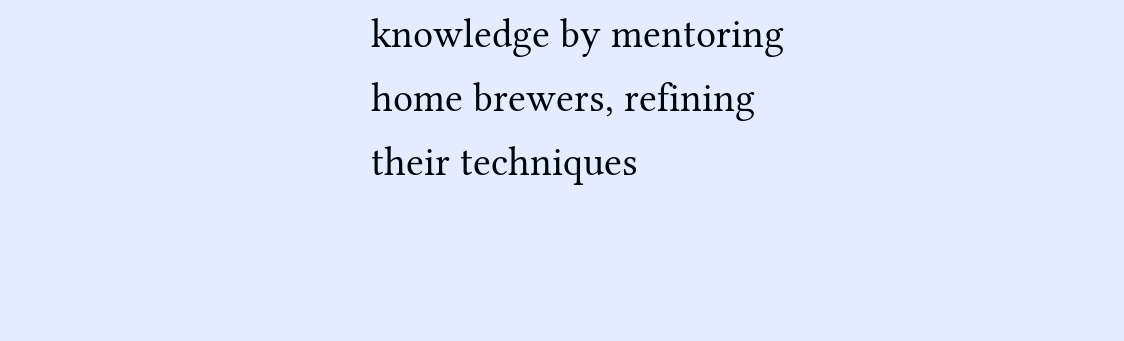knowledge by mentoring home brewers, refining their techniques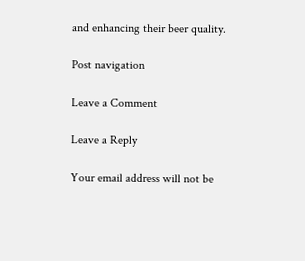and enhancing their beer quality.

Post navigation

Leave a Comment

Leave a Reply

Your email address will not be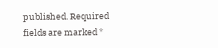published. Required fields are marked *